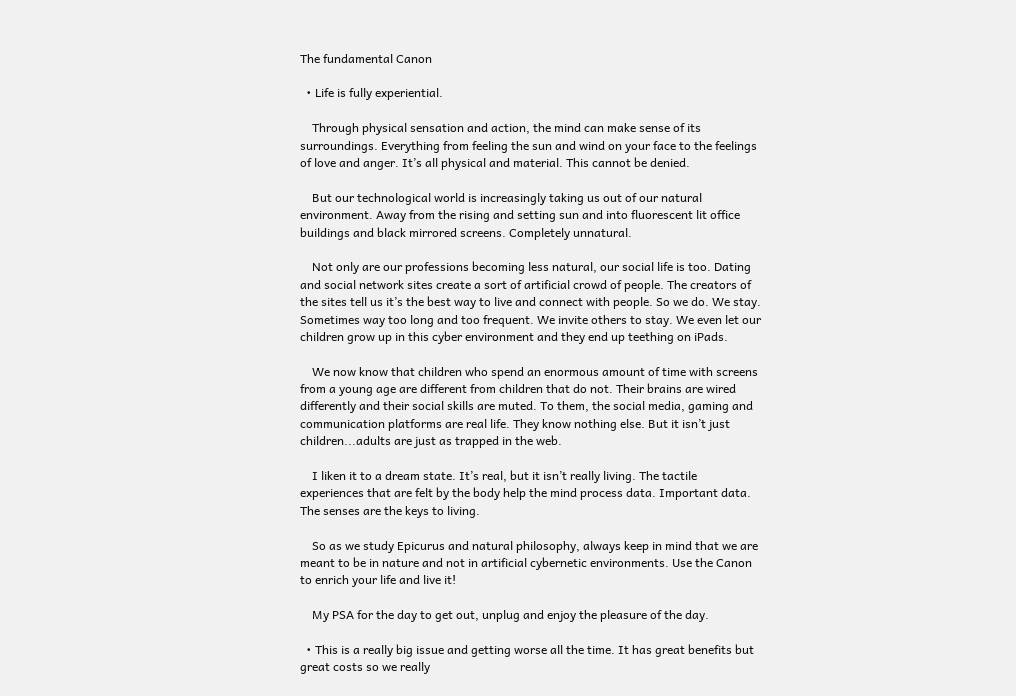The fundamental Canon

  • Life is fully experiential.

    Through physical sensation and action, the mind can make sense of its surroundings. Everything from feeling the sun and wind on your face to the feelings of love and anger. It’s all physical and material. This cannot be denied.

    But our technological world is increasingly taking us out of our natural environment. Away from the rising and setting sun and into fluorescent lit office buildings and black mirrored screens. Completely unnatural.

    Not only are our professions becoming less natural, our social life is too. Dating and social network sites create a sort of artificial crowd of people. The creators of the sites tell us it’s the best way to live and connect with people. So we do. We stay. Sometimes way too long and too frequent. We invite others to stay. We even let our children grow up in this cyber environment and they end up teething on iPads.

    We now know that children who spend an enormous amount of time with screens from a young age are different from children that do not. Their brains are wired differently and their social skills are muted. To them, the social media, gaming and communication platforms are real life. They know nothing else. But it isn’t just children...adults are just as trapped in the web.

    I liken it to a dream state. It’s real, but it isn’t really living. The tactile experiences that are felt by the body help the mind process data. Important data. The senses are the keys to living.

    So as we study Epicurus and natural philosophy, always keep in mind that we are meant to be in nature and not in artificial cybernetic environments. Use the Canon to enrich your life and live it!

    My PSA for the day to get out, unplug and enjoy the pleasure of the day.

  • This is a really big issue and getting worse all the time. It has great benefits but great costs so we really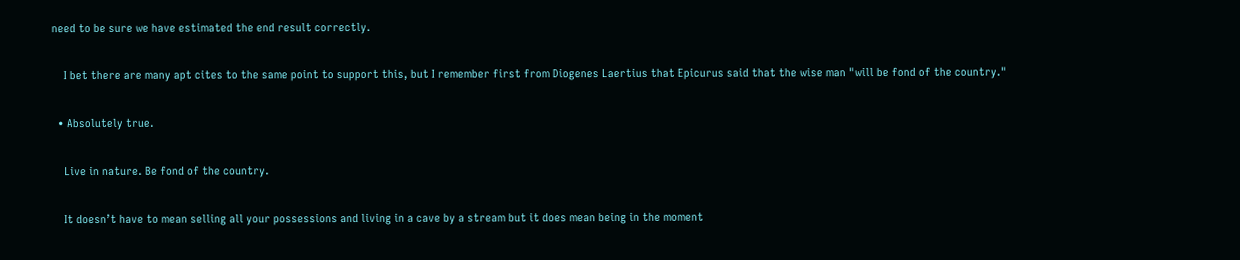need to be sure we have estimated the end result correctly.

    I bet there are many apt cites to the same point to support this, but I remember first from Diogenes Laertius that Epicurus said that the wise man "will be fond of the country."

  • Absolutely true.

    Live in nature. Be fond of the country.

    It doesn’t have to mean selling all your possessions and living in a cave by a stream but it does mean being in the moment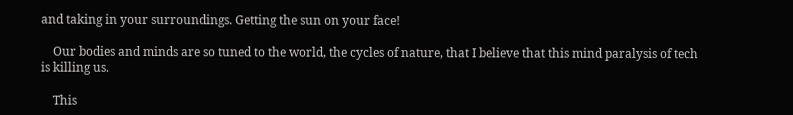and taking in your surroundings. Getting the sun on your face!

    Our bodies and minds are so tuned to the world, the cycles of nature, that I believe that this mind paralysis of tech is killing us.

    This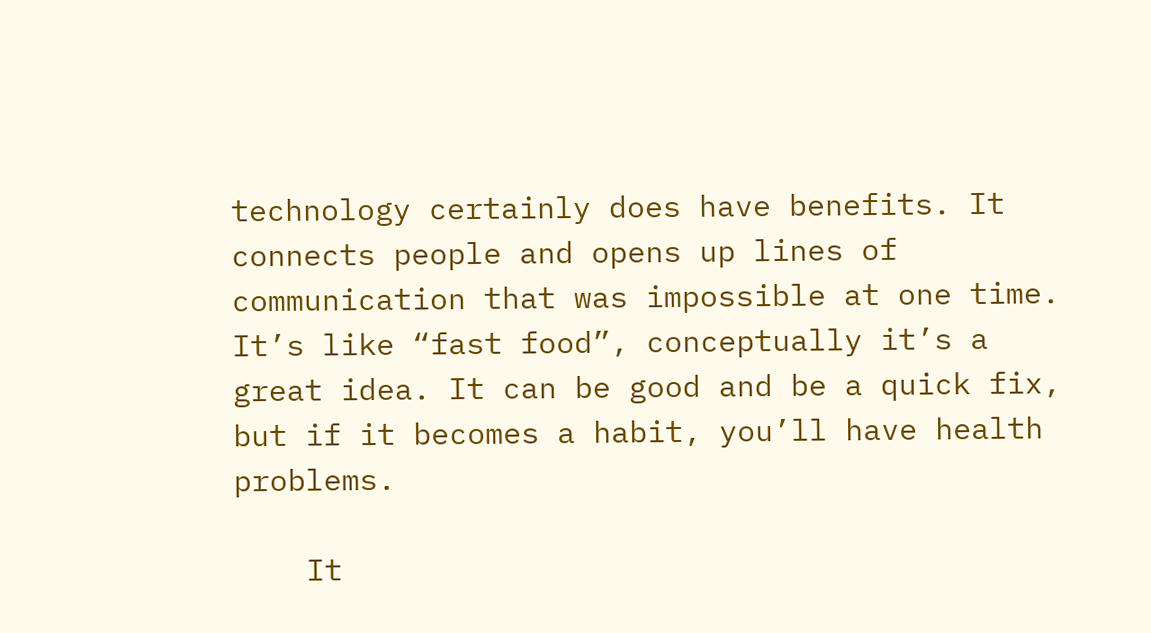technology certainly does have benefits. It connects people and opens up lines of communication that was impossible at one time. It’s like “fast food”, conceptually it’s a great idea. It can be good and be a quick fix, but if it becomes a habit, you’ll have health problems.

    It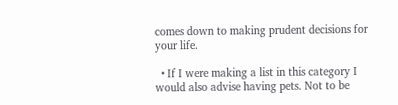comes down to making prudent decisions for your life.

  • If I were making a list in this category I would also advise having pets. Not to be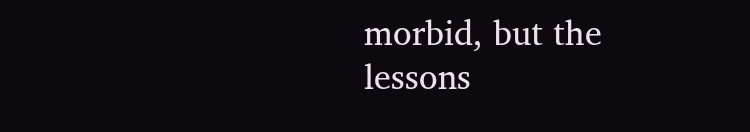morbid, but the lessons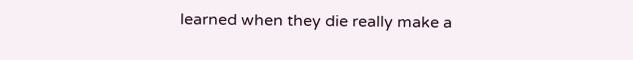learned when they die really make a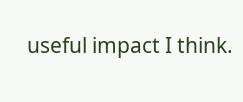useful impact I think.